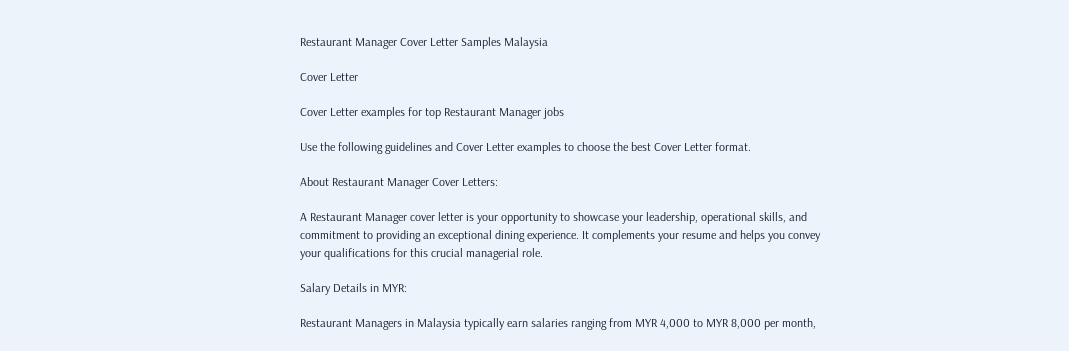Restaurant Manager Cover Letter Samples Malaysia

Cover Letter

Cover Letter examples for top Restaurant Manager jobs

Use the following guidelines and Cover Letter examples to choose the best Cover Letter format.

About Restaurant Manager Cover Letters:

A Restaurant Manager cover letter is your opportunity to showcase your leadership, operational skills, and commitment to providing an exceptional dining experience. It complements your resume and helps you convey your qualifications for this crucial managerial role.

Salary Details in MYR:

Restaurant Managers in Malaysia typically earn salaries ranging from MYR 4,000 to MYR 8,000 per month,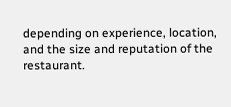depending on experience, location, and the size and reputation of the restaurant.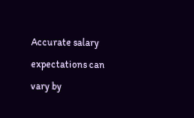Accurate salary expectations can vary by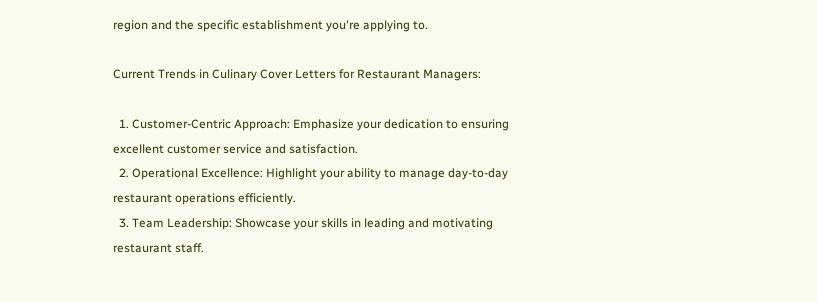region and the specific establishment you're applying to.

Current Trends in Culinary Cover Letters for Restaurant Managers:

  1. Customer-Centric Approach: Emphasize your dedication to ensuring excellent customer service and satisfaction.
  2. Operational Excellence: Highlight your ability to manage day-to-day restaurant operations efficiently.
  3. Team Leadership: Showcase your skills in leading and motivating restaurant staff.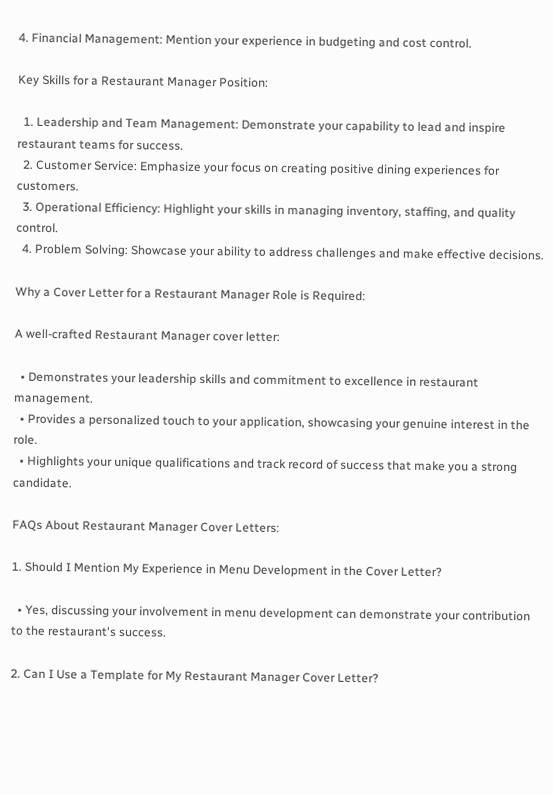4. Financial Management: Mention your experience in budgeting and cost control.

Key Skills for a Restaurant Manager Position:

  1. Leadership and Team Management: Demonstrate your capability to lead and inspire restaurant teams for success.
  2. Customer Service: Emphasize your focus on creating positive dining experiences for customers.
  3. Operational Efficiency: Highlight your skills in managing inventory, staffing, and quality control.
  4. Problem Solving: Showcase your ability to address challenges and make effective decisions.

Why a Cover Letter for a Restaurant Manager Role is Required:

A well-crafted Restaurant Manager cover letter:

  • Demonstrates your leadership skills and commitment to excellence in restaurant management.
  • Provides a personalized touch to your application, showcasing your genuine interest in the role.
  • Highlights your unique qualifications and track record of success that make you a strong candidate.

FAQs About Restaurant Manager Cover Letters:

1. Should I Mention My Experience in Menu Development in the Cover Letter?

  • Yes, discussing your involvement in menu development can demonstrate your contribution to the restaurant's success.

2. Can I Use a Template for My Restaurant Manager Cover Letter?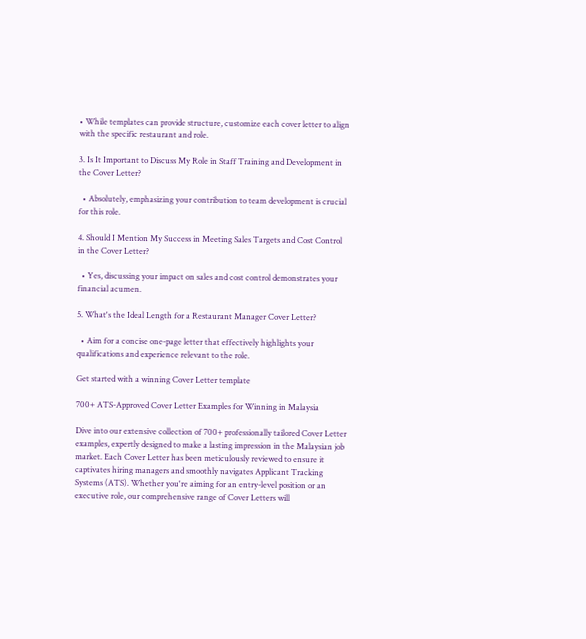• While templates can provide structure, customize each cover letter to align with the specific restaurant and role.

3. Is It Important to Discuss My Role in Staff Training and Development in the Cover Letter?

  • Absolutely, emphasizing your contribution to team development is crucial for this role.

4. Should I Mention My Success in Meeting Sales Targets and Cost Control in the Cover Letter?

  • Yes, discussing your impact on sales and cost control demonstrates your financial acumen.

5. What's the Ideal Length for a Restaurant Manager Cover Letter?

  • Aim for a concise one-page letter that effectively highlights your qualifications and experience relevant to the role.

Get started with a winning Cover Letter template

700+ ATS-Approved Cover Letter Examples for Winning in Malaysia

Dive into our extensive collection of 700+ professionally tailored Cover Letter examples, expertly designed to make a lasting impression in the Malaysian job market. Each Cover Letter has been meticulously reviewed to ensure it captivates hiring managers and smoothly navigates Applicant Tracking Systems (ATS). Whether you're aiming for an entry-level position or an executive role, our comprehensive range of Cover Letters will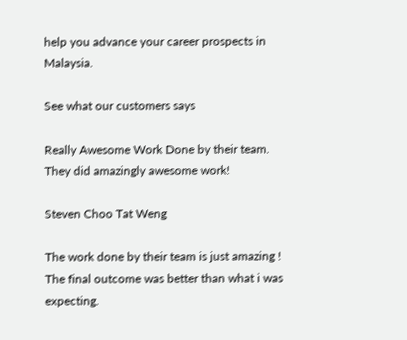help you advance your career prospects in Malaysia.

See what our customers says

Really Awesome Work Done by their team. They did amazingly awesome work!

Steven Choo Tat Weng

The work done by their team is just amazing ! The final outcome was better than what i was expecting.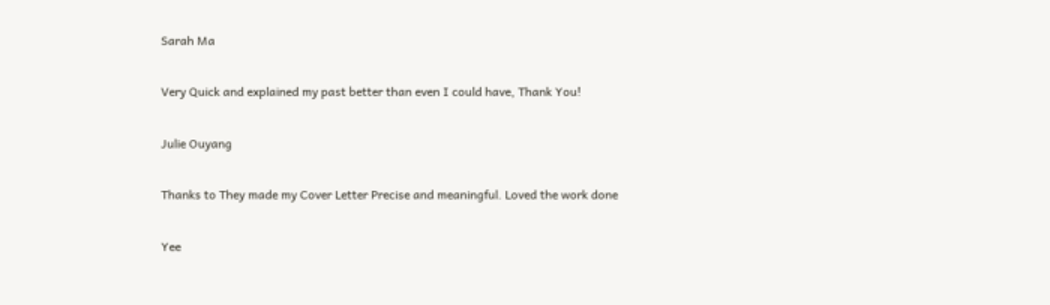Sarah Ma

Very Quick and explained my past better than even I could have, Thank You!

Julie Ouyang

Thanks to They made my Cover Letter Precise and meaningful. Loved the work done

Yee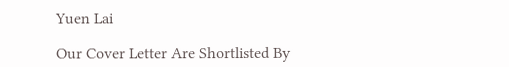Yuen Lai

Our Cover Letter Are Shortlisted By